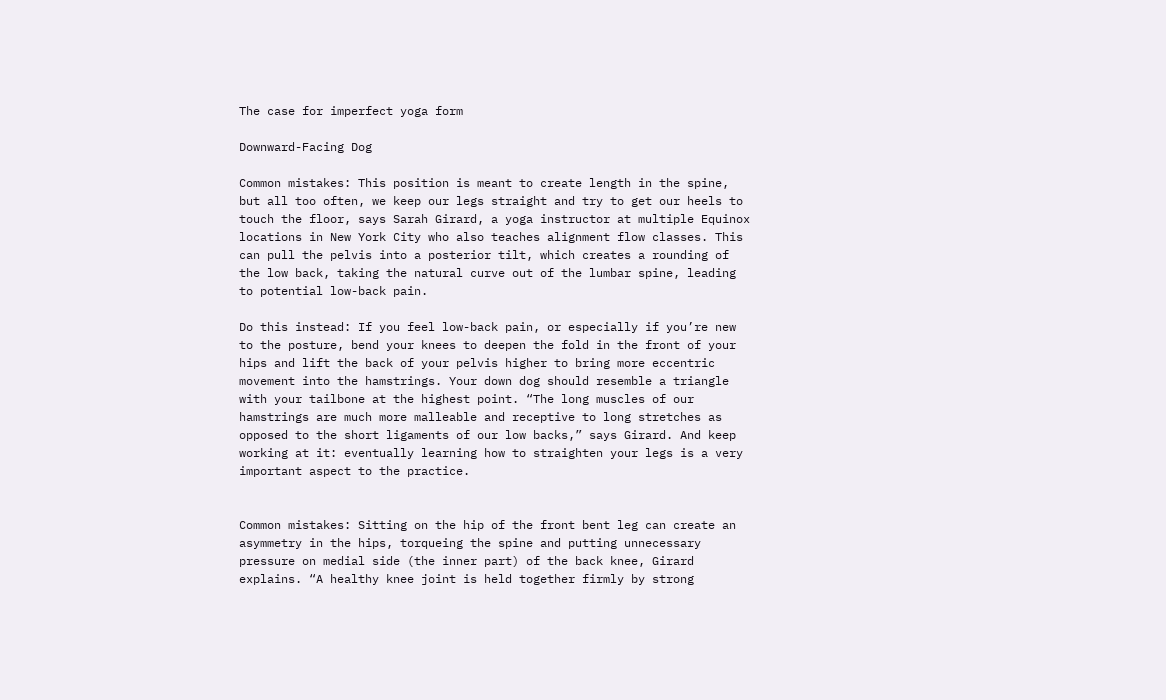The case for imperfect yoga form

Downward-Facing Dog

Common mistakes: This position is meant to create length in the spine, but all too often, we keep our legs straight and try to get our heels to touch the floor, says Sarah Girard, a yoga instructor at multiple Equinox locations in New York City who also teaches alignment flow classes. This can pull the pelvis into a posterior tilt, which creates a rounding of the low back, taking the natural curve out of the lumbar spine, leading to potential low-back pain.

Do this instead: If you feel low-back pain, or especially if you’re new to the posture, bend your knees to deepen the fold in the front of your hips and lift the back of your pelvis higher to bring more eccentric movement into the hamstrings. Your down dog should resemble a triangle with your tailbone at the highest point. “The long muscles of our hamstrings are much more malleable and receptive to long stretches as opposed to the short ligaments of our low backs,” says Girard. And keep working at it: eventually learning how to straighten your legs is a very important aspect to the practice.


Common mistakes: Sitting on the hip of the front bent leg can create an asymmetry in the hips, torqueing the spine and putting unnecessary pressure on medial side (the inner part) of the back knee, Girard explains. “A healthy knee joint is held together firmly by strong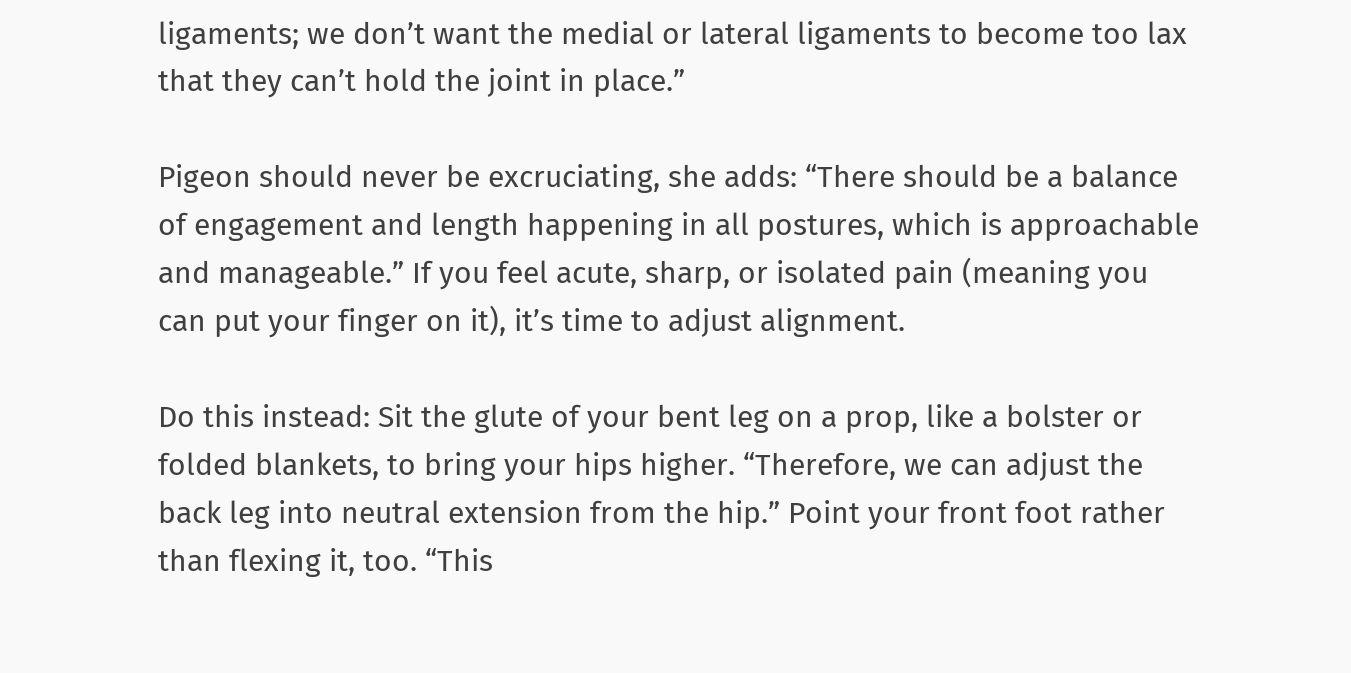ligaments; we don’t want the medial or lateral ligaments to become too lax that they can’t hold the joint in place.”

Pigeon should never be excruciating, she adds: “There should be a balance of engagement and length happening in all postures, which is approachable and manageable.” If you feel acute, sharp, or isolated pain (meaning you can put your finger on it), it’s time to adjust alignment.

Do this instead: Sit the glute of your bent leg on a prop, like a bolster or folded blankets, to bring your hips higher. “Therefore, we can adjust the back leg into neutral extension from the hip.” Point your front foot rather than flexing it, too. “This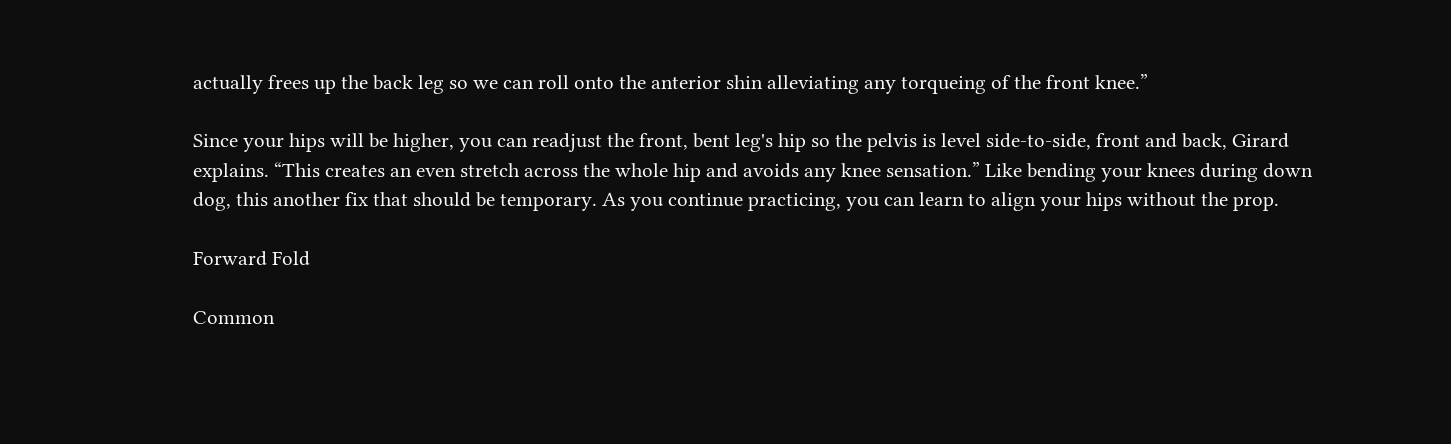actually frees up the back leg so we can roll onto the anterior shin alleviating any torqueing of the front knee.”

Since your hips will be higher, you can readjust the front, bent leg's hip so the pelvis is level side-to-side, front and back, Girard explains. “This creates an even stretch across the whole hip and avoids any knee sensation.” Like bending your knees during down dog, this another fix that should be temporary. As you continue practicing, you can learn to align your hips without the prop.

Forward Fold

Common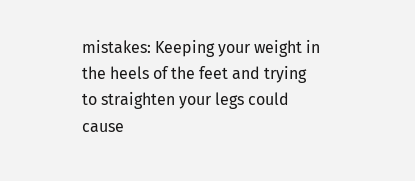mistakes: Keeping your weight in the heels of the feet and trying to straighten your legs could cause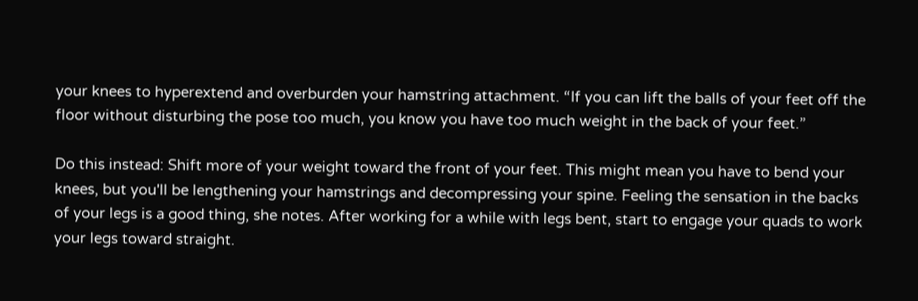your knees to hyperextend and overburden your hamstring attachment. “If you can lift the balls of your feet off the floor without disturbing the pose too much, you know you have too much weight in the back of your feet.”

Do this instead: Shift more of your weight toward the front of your feet. This might mean you have to bend your knees, but you'll be lengthening your hamstrings and decompressing your spine. Feeling the sensation in the backs of your legs is a good thing, she notes. After working for a while with legs bent, start to engage your quads to work your legs toward straight.